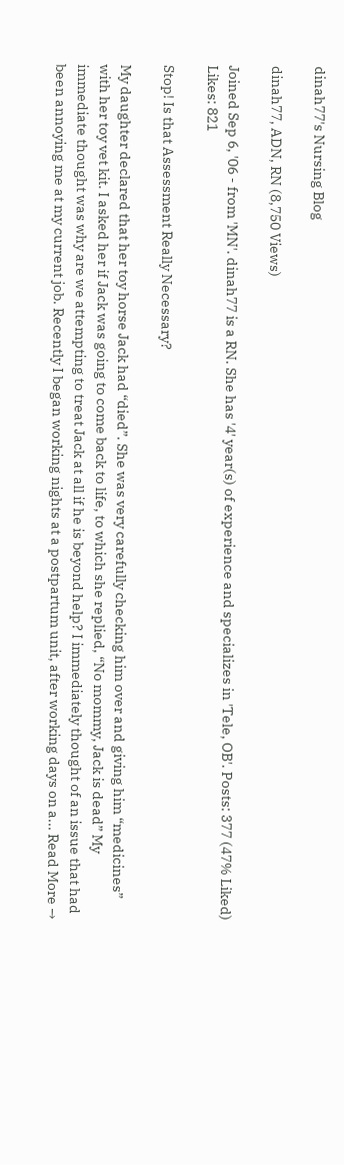dinah77's Nursing Blog

dinah77, ADN, RN (8,750 Views)

Joined Sep 6, '06 - from 'MN'. dinah77 is a RN. She has '4' year(s) of experience and specializes in 'Tele, OB'. Posts: 377 (47% Liked) Likes: 821

Stop! Is that Assessment Really Necessary?

My daughter declared that her toy horse Jack had “died”. She was very carefully checking him over and giving him “medicines” with her toy vet kit. I asked her if Jack was going to come back to life, to which she replied, “No mommy, Jack is dead” My immediate thought was why are we attempting to treat Jack at all if he is beyond help? I immediately thought of an issue that had been annoying me at my current job. Recently I began working nights at a postpartum unit, after working days on a... Read More →